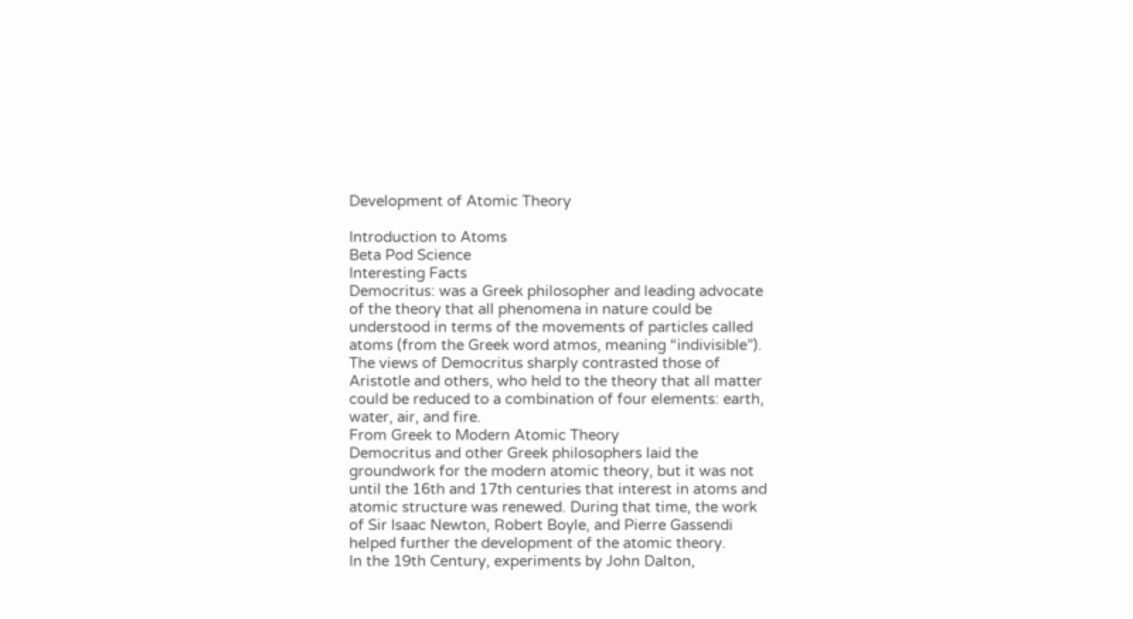Development of Atomic Theory

Introduction to Atoms
Beta Pod Science
Interesting Facts
Democritus: was a Greek philosopher and leading advocate
of the theory that all phenomena in nature could be
understood in terms of the movements of particles called
atoms (from the Greek word atmos, meaning “indivisible”).
The views of Democritus sharply contrasted those of
Aristotle and others, who held to the theory that all matter
could be reduced to a combination of four elements: earth,
water, air, and fire.
From Greek to Modern Atomic Theory
Democritus and other Greek philosophers laid the
groundwork for the modern atomic theory, but it was not
until the 16th and 17th centuries that interest in atoms and
atomic structure was renewed. During that time, the work
of Sir Isaac Newton, Robert Boyle, and Pierre Gassendi
helped further the development of the atomic theory.
In the 19th Century, experiments by John Dalton,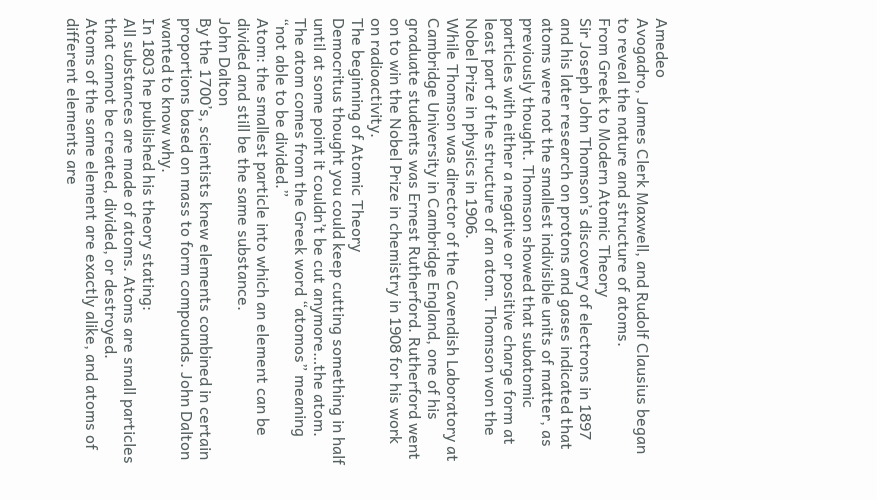Amedeo
Avogadro, James Clerk Maxwell, and Rudolf Clausius began
to reveal the nature and structure of atoms.
From Greek to Modern Atomic Theory
Sir Joseph John Thomson’s discovery of electrons in 1897
and his later research on protons and gases indicated that
atoms were not the smallest indivisible units of matter, as
previously thought. Thomson showed that subatomic
particles with either a negative or positive charge form at
least part of the structure of an atom. Thomson won the
Nobel Prize in physics in 1906.
While Thomson was director of the Cavendish Laboratory at
Cambridge University in Cambridge England, one of his
graduate students was Ernest Rutherford. Rutherford went
on to win the Nobel Prize in chemistry in 1908 for his work
on radioactivity.
The beginning of Atomic Theory
Democritus thought you could keep cutting something in half
until at some point it couldn’t be cut anymore…the atom.
The atom comes from the Greek word “atomos” meaning
“not able to be divided.”
Atom: the smallest particle into which an element can be
divided and still be the same substance.
John Dalton
By the 1700’s, scientists knew elements combined in certain
proportions based on mass to form compounds. John Dalton
wanted to know why.
In 1803 he published his theory stating:
All substances are made of atoms. Atoms are small particles
that cannot be created, divided, or destroyed.
Atoms of the same element are exactly alike, and atoms of
different elements are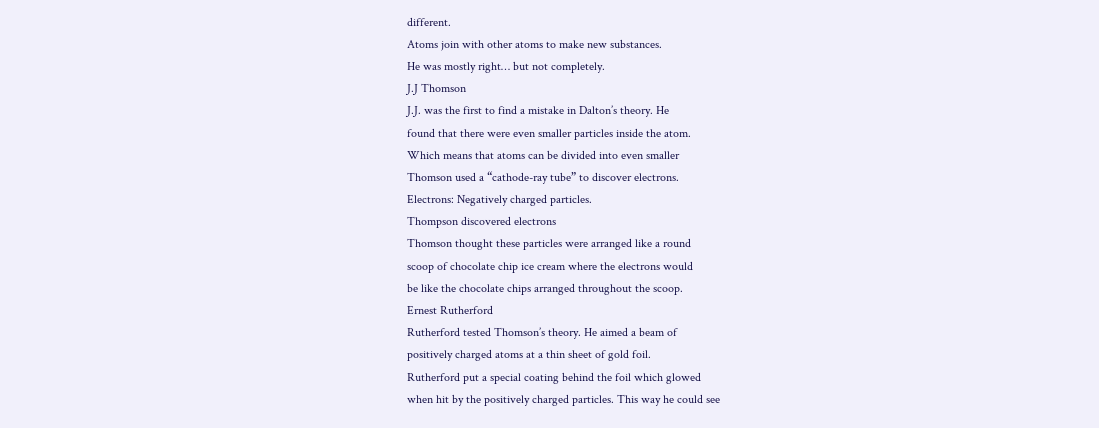different.
Atoms join with other atoms to make new substances.
He was mostly right… but not completely.
J.J Thomson
J.J. was the first to find a mistake in Dalton’s theory. He
found that there were even smaller particles inside the atom.
Which means that atoms can be divided into even smaller
Thomson used a “cathode-ray tube” to discover electrons.
Electrons: Negatively charged particles.
Thompson discovered electrons
Thomson thought these particles were arranged like a round
scoop of chocolate chip ice cream where the electrons would
be like the chocolate chips arranged throughout the scoop.
Ernest Rutherford
Rutherford tested Thomson’s theory. He aimed a beam of
positively charged atoms at a thin sheet of gold foil.
Rutherford put a special coating behind the foil which glowed
when hit by the positively charged particles. This way he could see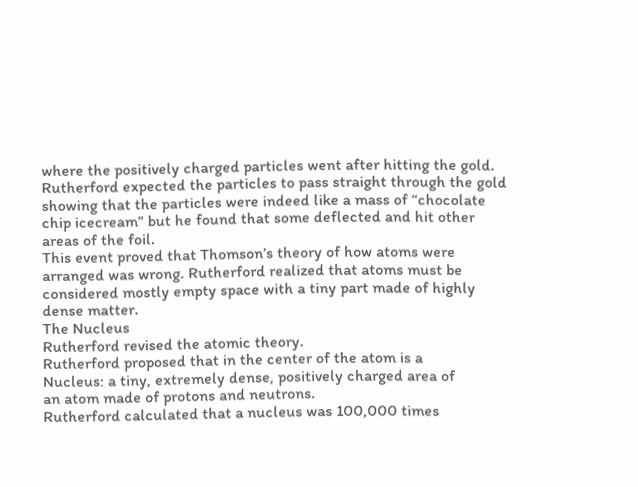where the positively charged particles went after hitting the gold.
Rutherford expected the particles to pass straight through the gold
showing that the particles were indeed like a mass of “chocolate
chip icecream” but he found that some deflected and hit other
areas of the foil.
This event proved that Thomson’s theory of how atoms were
arranged was wrong. Rutherford realized that atoms must be
considered mostly empty space with a tiny part made of highly
dense matter.
The Nucleus
Rutherford revised the atomic theory.
Rutherford proposed that in the center of the atom is a
Nucleus: a tiny, extremely dense, positively charged area of
an atom made of protons and neutrons.
Rutherford calculated that a nucleus was 100,000 times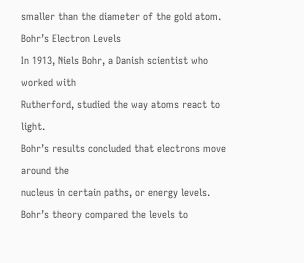smaller than the diameter of the gold atom.
Bohr’s Electron Levels
In 1913, Niels Bohr, a Danish scientist who worked with
Rutherford, studied the way atoms react to light.
Bohr’s results concluded that electrons move around the
nucleus in certain paths, or energy levels.
Bohr’s theory compared the levels to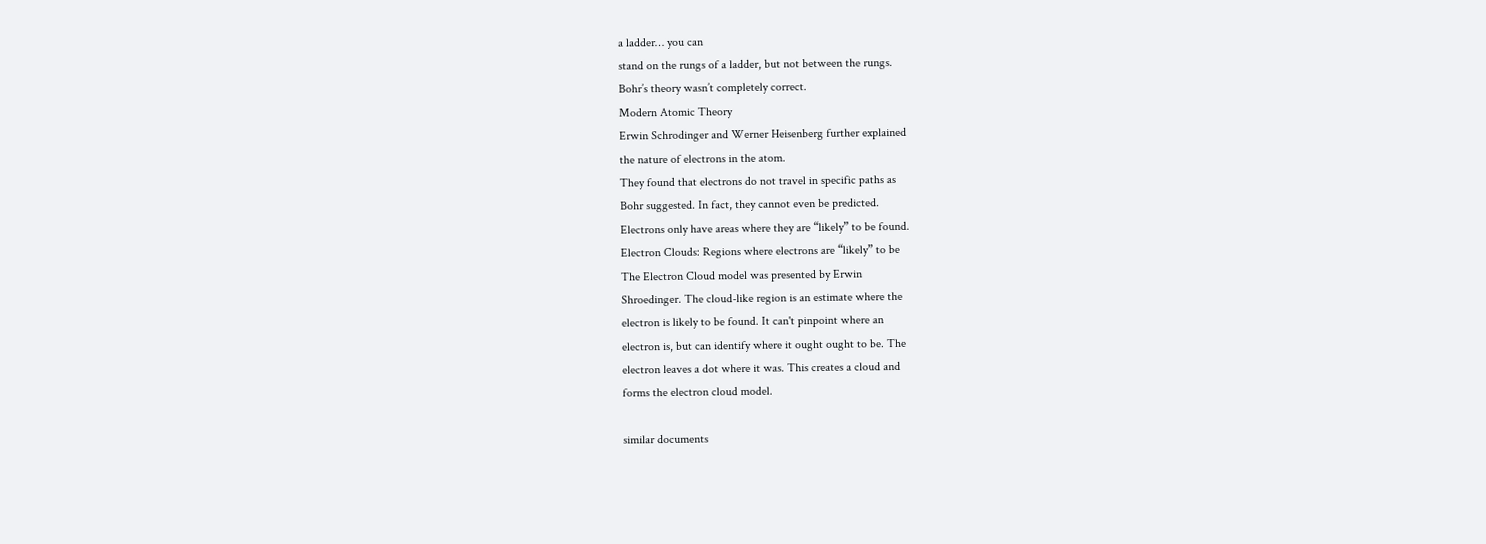a ladder… you can
stand on the rungs of a ladder, but not between the rungs.
Bohr’s theory wasn’t completely correct.
Modern Atomic Theory
Erwin Schrodinger and Werner Heisenberg further explained
the nature of electrons in the atom.
They found that electrons do not travel in specific paths as
Bohr suggested. In fact, they cannot even be predicted.
Electrons only have areas where they are “likely” to be found.
Electron Clouds: Regions where electrons are “likely” to be
The Electron Cloud model was presented by Erwin
Shroedinger. The cloud-like region is an estimate where the
electron is likely to be found. It can't pinpoint where an
electron is, but can identify where it ought ought to be. The
electron leaves a dot where it was. This creates a cloud and
forms the electron cloud model.

similar documents